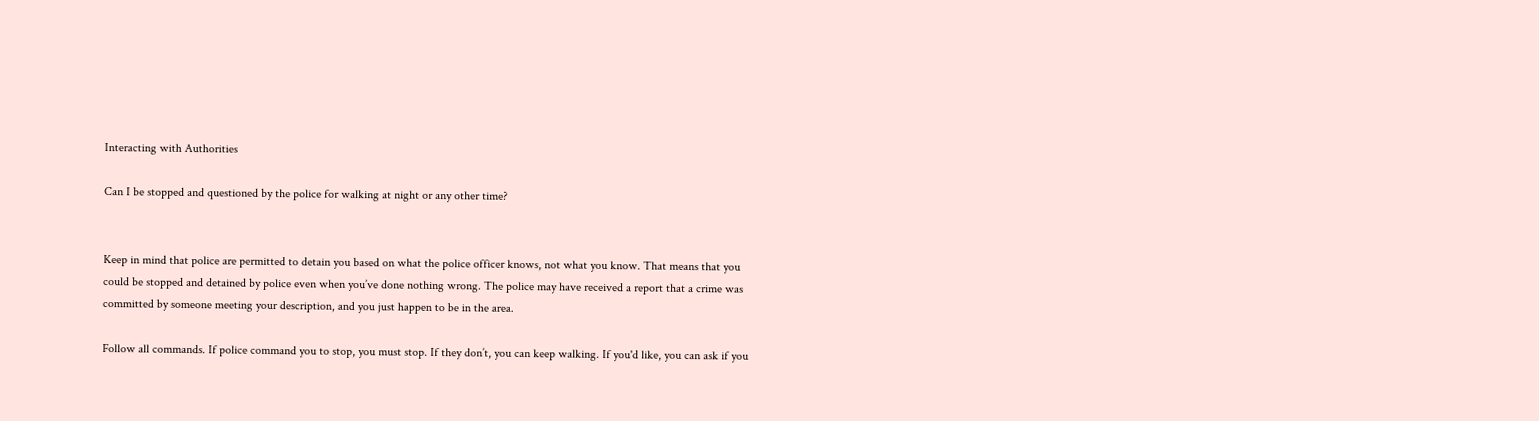Interacting with Authorities

Can I be stopped and questioned by the police for walking at night or any other time?


Keep in mind that police are permitted to detain you based on what the police officer knows, not what you know. That means that you could be stopped and detained by police even when you’ve done nothing wrong. The police may have received a report that a crime was committed by someone meeting your description, and you just happen to be in the area.

Follow all commands. If police command you to stop, you must stop. If they don’t, you can keep walking. If you'd like, you can ask if you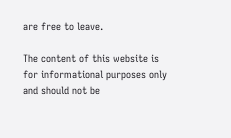are free to leave.

The content of this website is for informational purposes only and should not be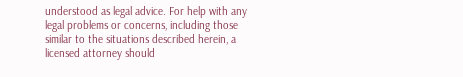understood as legal advice. For help with any legal problems or concerns, including those similar to the situations described herein, a licensed attorney should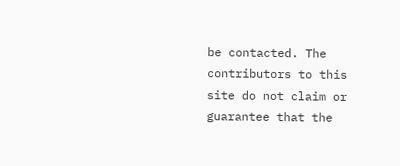be contacted. The contributors to this site do not claim or guarantee that the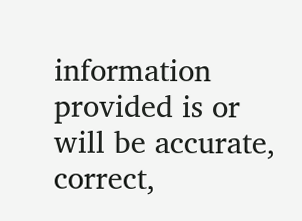information provided is or will be accurate, correct,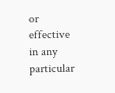or effective in any particular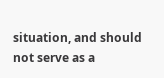situation, and should not serve as a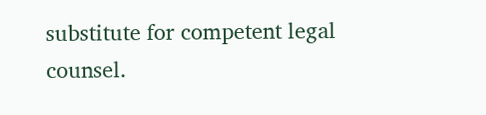substitute for competent legal counsel.